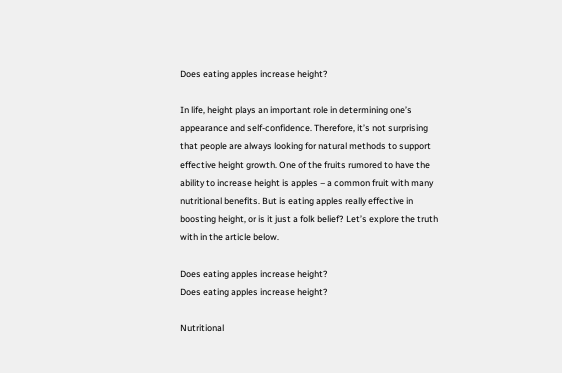Does eating apples increase height?

In life, height plays an important role in determining one’s appearance and self-confidence. Therefore, it’s not surprising that people are always looking for natural methods to support effective height growth. One of the fruits rumored to have the ability to increase height is apples – a common fruit with many nutritional benefits. But is eating apples really effective in boosting height, or is it just a folk belief? Let’s explore the truth with in the article below.

Does eating apples increase height?
Does eating apples increase height?

Nutritional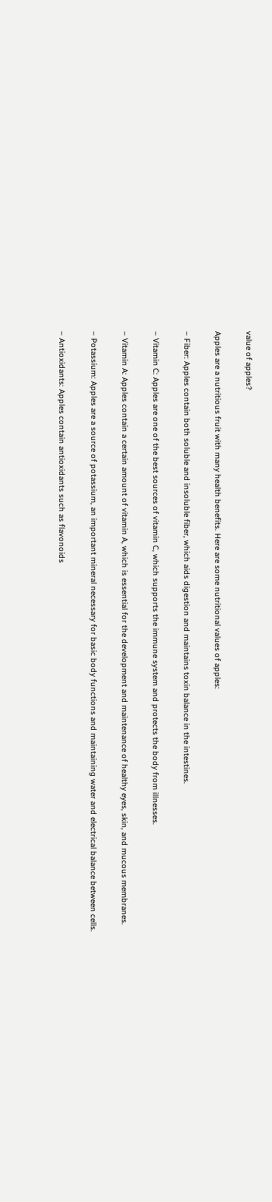value of apples?

Apples are a nutritious fruit with many health benefits. Here are some nutritional values of apples:

– Fiber: Apples contain both soluble and insoluble fiber, which aids digestion and maintains toxin balance in the intestines.

– Vitamin C: Apples are one of the best sources of vitamin C, which supports the immune system and protects the body from illnesses.

– Vitamin A: Apples contain a certain amount of vitamin A, which is essential for the development and maintenance of healthy eyes, skin, and mucous membranes.

– Potassium: Apples are a source of potassium, an important mineral necessary for basic body functions and maintaining water and electrical balance between cells.

– Antioxidants: Apples contain antioxidants such as flavonoids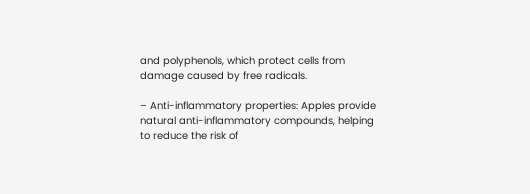and polyphenols, which protect cells from damage caused by free radicals.

– Anti-inflammatory properties: Apples provide natural anti-inflammatory compounds, helping to reduce the risk of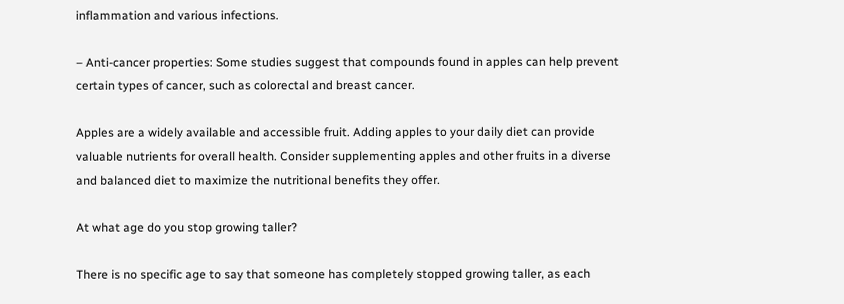inflammation and various infections.

– Anti-cancer properties: Some studies suggest that compounds found in apples can help prevent certain types of cancer, such as colorectal and breast cancer.

Apples are a widely available and accessible fruit. Adding apples to your daily diet can provide valuable nutrients for overall health. Consider supplementing apples and other fruits in a diverse and balanced diet to maximize the nutritional benefits they offer.

At what age do you stop growing taller?

There is no specific age to say that someone has completely stopped growing taller, as each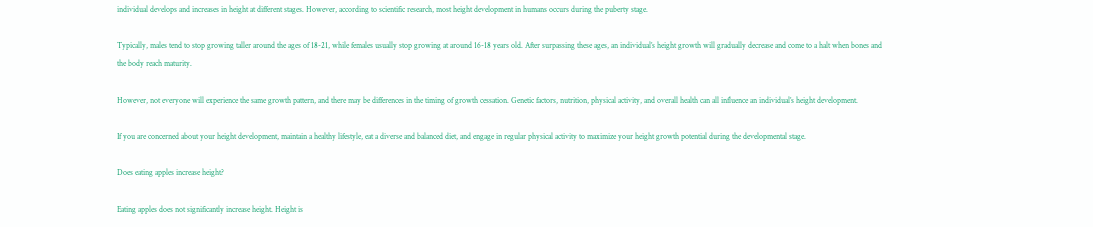individual develops and increases in height at different stages. However, according to scientific research, most height development in humans occurs during the puberty stage.

Typically, males tend to stop growing taller around the ages of 18-21, while females usually stop growing at around 16-18 years old. After surpassing these ages, an individual’s height growth will gradually decrease and come to a halt when bones and the body reach maturity.

However, not everyone will experience the same growth pattern, and there may be differences in the timing of growth cessation. Genetic factors, nutrition, physical activity, and overall health can all influence an individual’s height development.

If you are concerned about your height development, maintain a healthy lifestyle, eat a diverse and balanced diet, and engage in regular physical activity to maximize your height growth potential during the developmental stage.

Does eating apples increase height?

Eating apples does not significantly increase height. Height is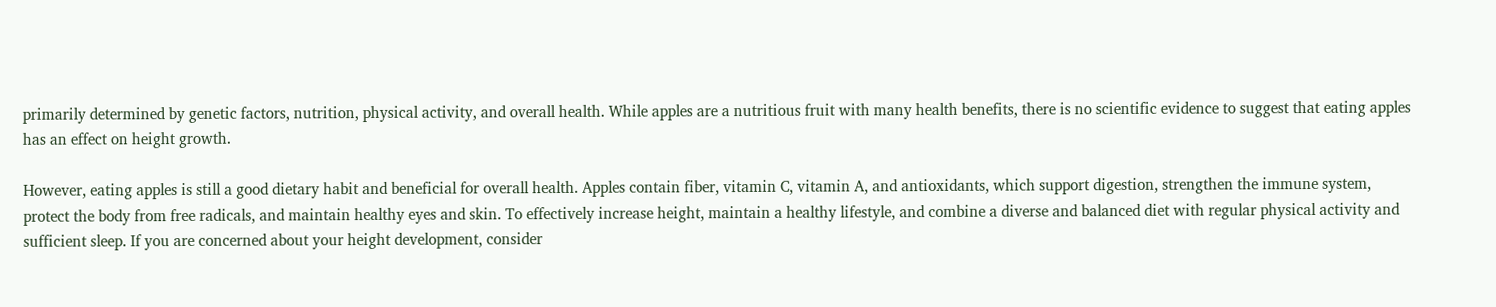primarily determined by genetic factors, nutrition, physical activity, and overall health. While apples are a nutritious fruit with many health benefits, there is no scientific evidence to suggest that eating apples has an effect on height growth.

However, eating apples is still a good dietary habit and beneficial for overall health. Apples contain fiber, vitamin C, vitamin A, and antioxidants, which support digestion, strengthen the immune system, protect the body from free radicals, and maintain healthy eyes and skin. To effectively increase height, maintain a healthy lifestyle, and combine a diverse and balanced diet with regular physical activity and sufficient sleep. If you are concerned about your height development, consider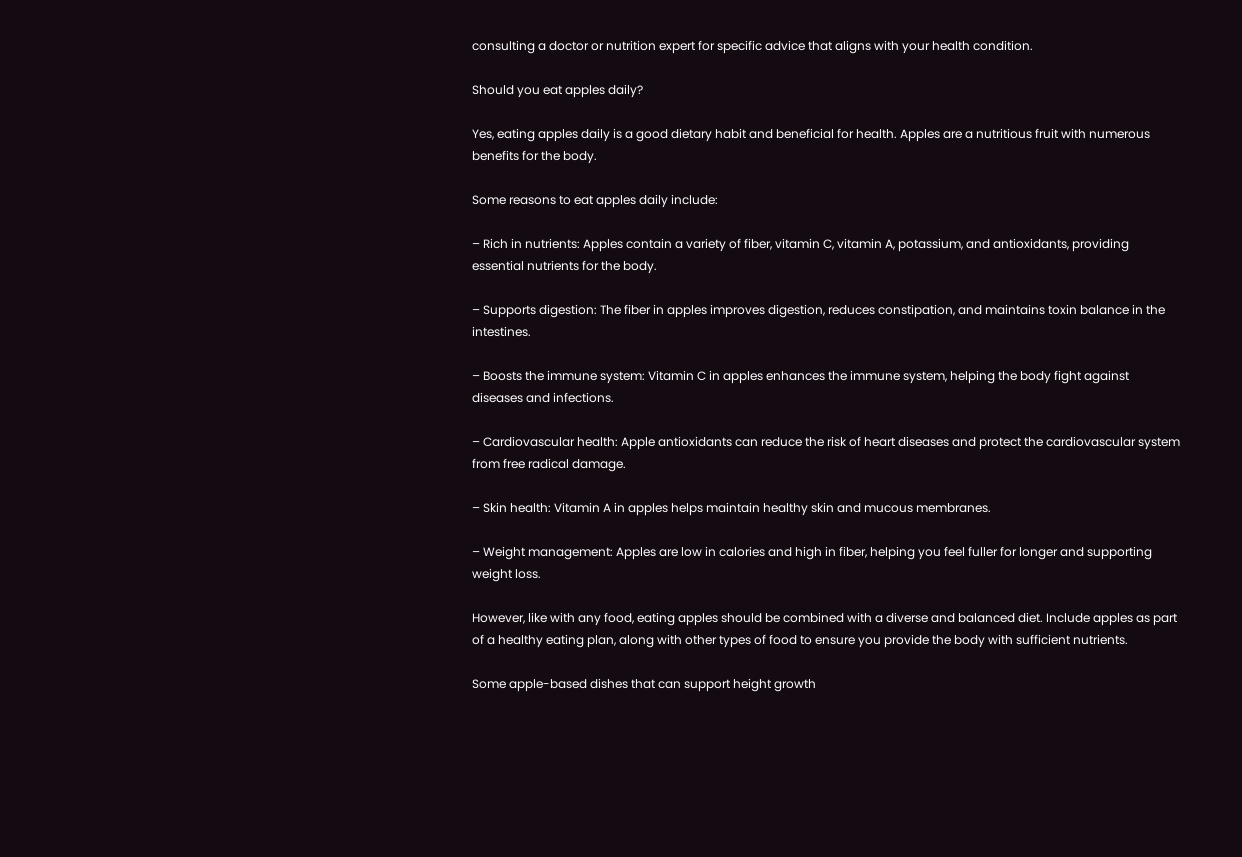consulting a doctor or nutrition expert for specific advice that aligns with your health condition.

Should you eat apples daily?

Yes, eating apples daily is a good dietary habit and beneficial for health. Apples are a nutritious fruit with numerous benefits for the body.

Some reasons to eat apples daily include:

– Rich in nutrients: Apples contain a variety of fiber, vitamin C, vitamin A, potassium, and antioxidants, providing essential nutrients for the body.

– Supports digestion: The fiber in apples improves digestion, reduces constipation, and maintains toxin balance in the intestines.

– Boosts the immune system: Vitamin C in apples enhances the immune system, helping the body fight against diseases and infections.

– Cardiovascular health: Apple antioxidants can reduce the risk of heart diseases and protect the cardiovascular system from free radical damage.

– Skin health: Vitamin A in apples helps maintain healthy skin and mucous membranes.

– Weight management: Apples are low in calories and high in fiber, helping you feel fuller for longer and supporting weight loss.

However, like with any food, eating apples should be combined with a diverse and balanced diet. Include apples as part of a healthy eating plan, along with other types of food to ensure you provide the body with sufficient nutrients.

Some apple-based dishes that can support height growth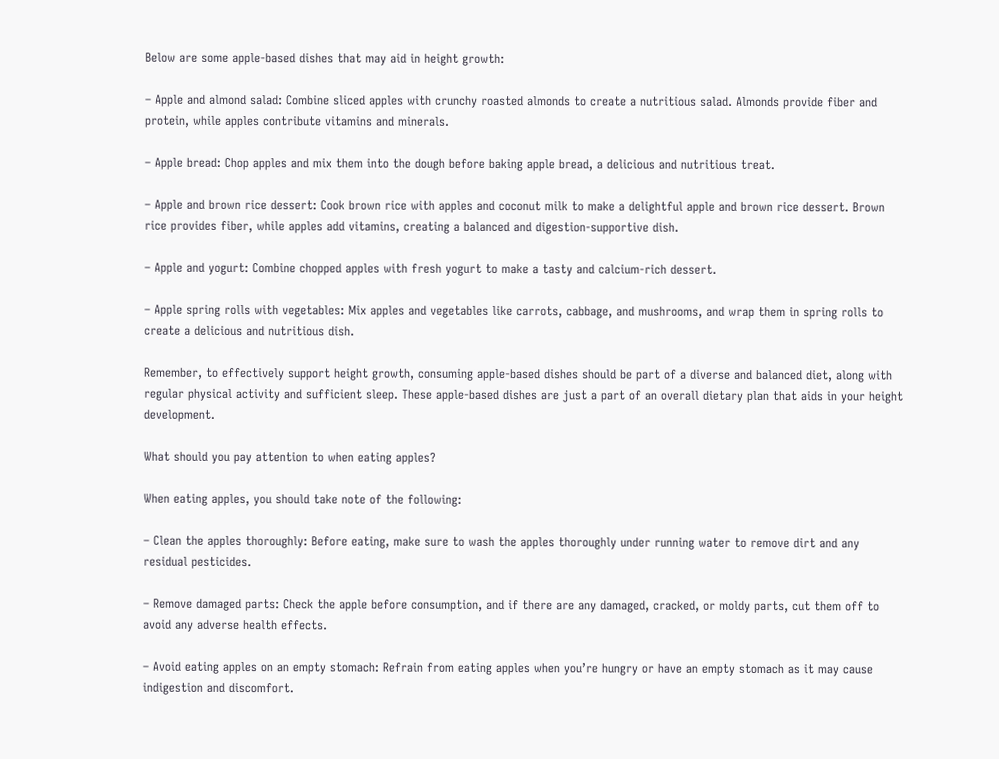Below are some apple-based dishes that may aid in height growth:

– Apple and almond salad: Combine sliced apples with crunchy roasted almonds to create a nutritious salad. Almonds provide fiber and protein, while apples contribute vitamins and minerals.

– Apple bread: Chop apples and mix them into the dough before baking apple bread, a delicious and nutritious treat.

– Apple and brown rice dessert: Cook brown rice with apples and coconut milk to make a delightful apple and brown rice dessert. Brown rice provides fiber, while apples add vitamins, creating a balanced and digestion-supportive dish.

– Apple and yogurt: Combine chopped apples with fresh yogurt to make a tasty and calcium-rich dessert.

– Apple spring rolls with vegetables: Mix apples and vegetables like carrots, cabbage, and mushrooms, and wrap them in spring rolls to create a delicious and nutritious dish.

Remember, to effectively support height growth, consuming apple-based dishes should be part of a diverse and balanced diet, along with regular physical activity and sufficient sleep. These apple-based dishes are just a part of an overall dietary plan that aids in your height development.

What should you pay attention to when eating apples?

When eating apples, you should take note of the following:

– Clean the apples thoroughly: Before eating, make sure to wash the apples thoroughly under running water to remove dirt and any residual pesticides.

– Remove damaged parts: Check the apple before consumption, and if there are any damaged, cracked, or moldy parts, cut them off to avoid any adverse health effects.

– Avoid eating apples on an empty stomach: Refrain from eating apples when you’re hungry or have an empty stomach as it may cause indigestion and discomfort.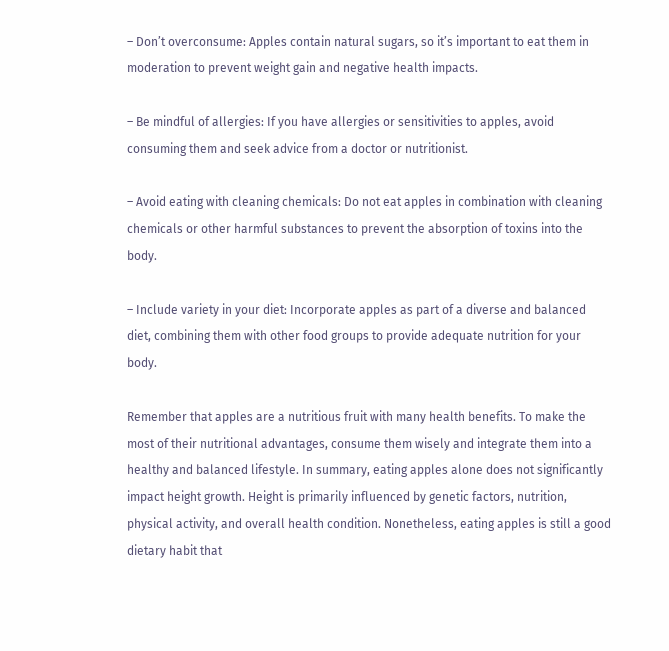– Don’t overconsume: Apples contain natural sugars, so it’s important to eat them in moderation to prevent weight gain and negative health impacts.

– Be mindful of allergies: If you have allergies or sensitivities to apples, avoid consuming them and seek advice from a doctor or nutritionist.

– Avoid eating with cleaning chemicals: Do not eat apples in combination with cleaning chemicals or other harmful substances to prevent the absorption of toxins into the body.

– Include variety in your diet: Incorporate apples as part of a diverse and balanced diet, combining them with other food groups to provide adequate nutrition for your body.

Remember that apples are a nutritious fruit with many health benefits. To make the most of their nutritional advantages, consume them wisely and integrate them into a healthy and balanced lifestyle. In summary, eating apples alone does not significantly impact height growth. Height is primarily influenced by genetic factors, nutrition, physical activity, and overall health condition. Nonetheless, eating apples is still a good dietary habit that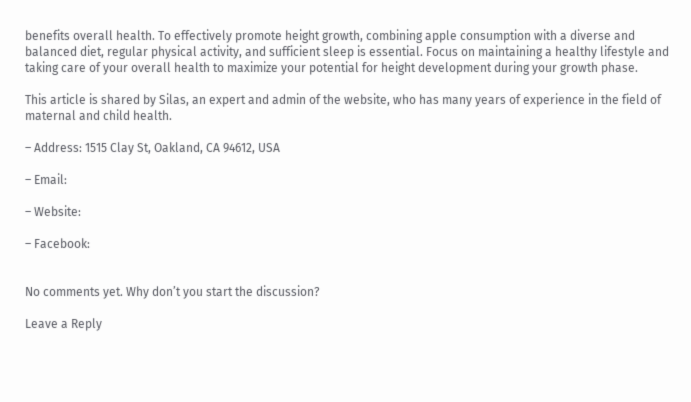benefits overall health. To effectively promote height growth, combining apple consumption with a diverse and balanced diet, regular physical activity, and sufficient sleep is essential. Focus on maintaining a healthy lifestyle and taking care of your overall health to maximize your potential for height development during your growth phase.

This article is shared by Silas, an expert and admin of the website, who has many years of experience in the field of maternal and child health.

– Address: 1515 Clay St, Oakland, CA 94612, USA

– Email:

– Website:

– Facebook:


No comments yet. Why don’t you start the discussion?

Leave a Reply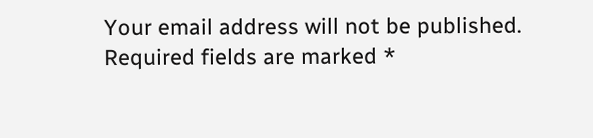Your email address will not be published. Required fields are marked *